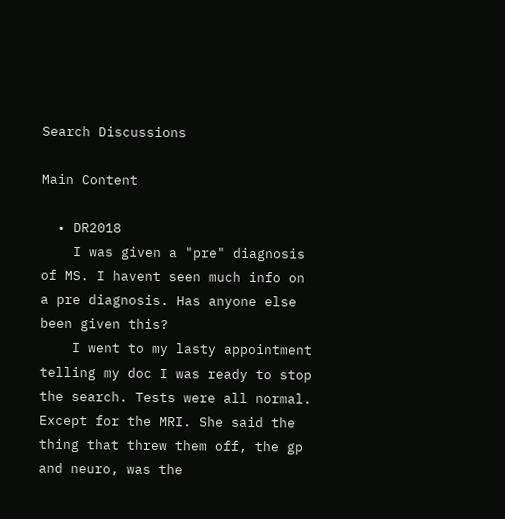Search Discussions

Main Content

  • DR2018
    I was given a "pre" diagnosis of MS. I havent seen much info on a pre diagnosis. Has anyone else been given this?
    I went to my lasty appointment telling my doc I was ready to stop the search. Tests were all normal. Except for the MRI. She said the thing that threw them off, the gp and neuro, was the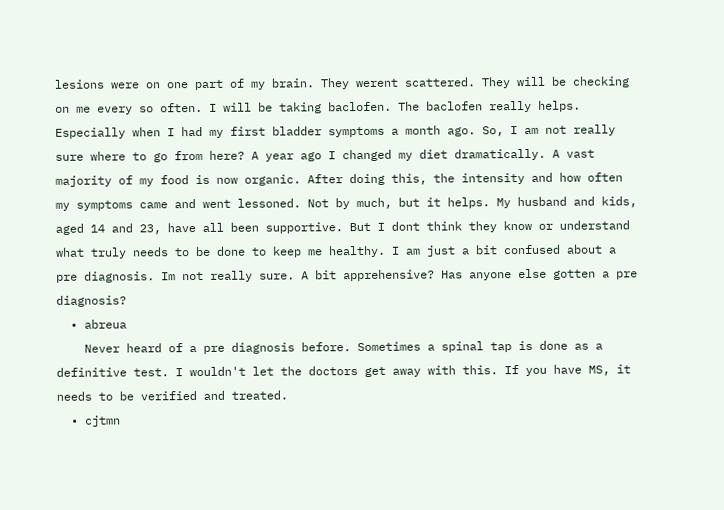lesions were on one part of my brain. They werent scattered. They will be checking on me every so often. I will be taking baclofen. The baclofen really helps. Especially when I had my first bladder symptoms a month ago. So, I am not really sure where to go from here? A year ago I changed my diet dramatically. A vast majority of my food is now organic. After doing this, the intensity and how often my symptoms came and went lessoned. Not by much, but it helps. My husband and kids, aged 14 and 23, have all been supportive. But I dont think they know or understand what truly needs to be done to keep me healthy. I am just a bit confused about a pre diagnosis. Im not really sure. A bit apprehensive? Has anyone else gotten a pre diagnosis?
  • abreua
    Never heard of a pre diagnosis before. Sometimes a spinal tap is done as a  definitive test. I wouldn't let the doctors get away with this. If you have MS, it needs to be verified and treated.
  • cjtmn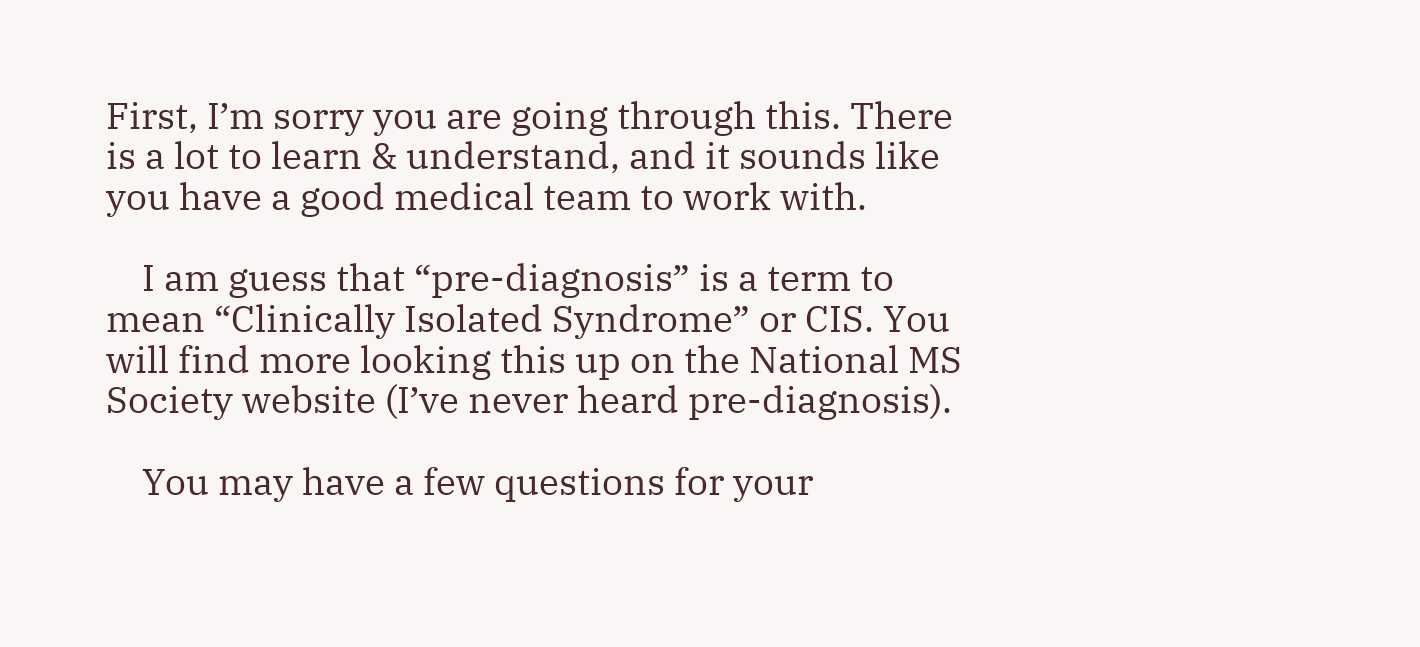First, I’m sorry you are going through this. There is a lot to learn & understand, and it sounds like you have a good medical team to work with.

    I am guess that “pre-diagnosis” is a term to mean “Clinically Isolated Syndrome” or CIS. You will find more looking this up on the National MS Society website (I’ve never heard pre-diagnosis).

    You may have a few questions for your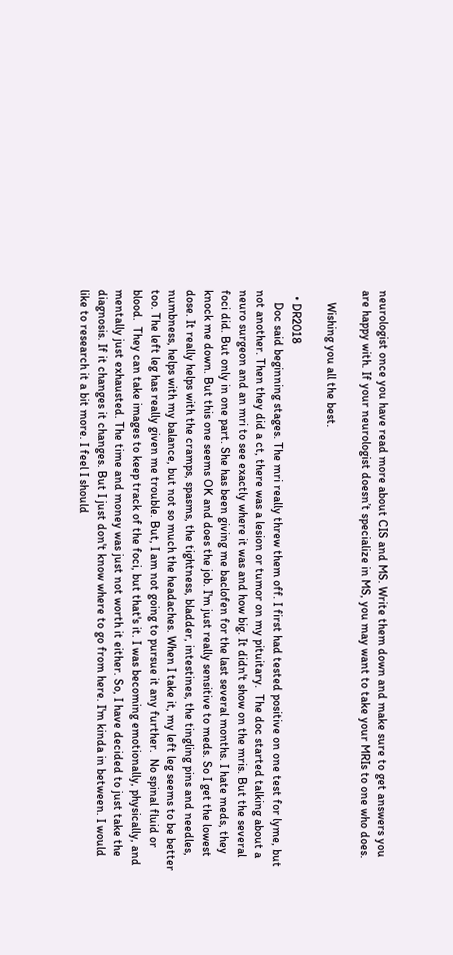neurologist once you have read more about CIS and MS. Write them down and make sure to get answers you are happy with. If your neurologist doesn’t specialize in MS, you may want to take your MRIs to one who does.

    Wishing you all the best.

  • DR2018
    Doc said beginning stages. The mri really threw them off. I first had tested positive on one test for lyme, but not another. Then they did a ct, there was a lesion or tumor on my pituitary.  The doc started talking about a neuro surgeon and an mri to see exactly where it was and how big. It didn't show on the mris. But the several foci did. But only in one part. She has been giving me baclofen for the last several months. I hate meds, they knock me down. But this one seems OK and does the job. I'm just really sensitive to meds. So I get the lowest dose. It really helps with the cramps, spasms, the tightness, bladder, intestines, the tingling pins and needles, numbness, helps with my balance, but not so much the headaches. When I take it, my left leg seems to be better too. The left leg has really given me trouble. But, I am not going to pursue it any further.  No spinal fluid or blood.  They can take images to keep track of the foci, but that's it. I was becoming emotionally, physically, and mentally just exhausted. The time and money was just not worth it either. So, I have decided to just take the diagnosis. If it changes it changes. But I just don't know where to go from here. I'm kinda in between. I would like to research it a bit more. I feel I should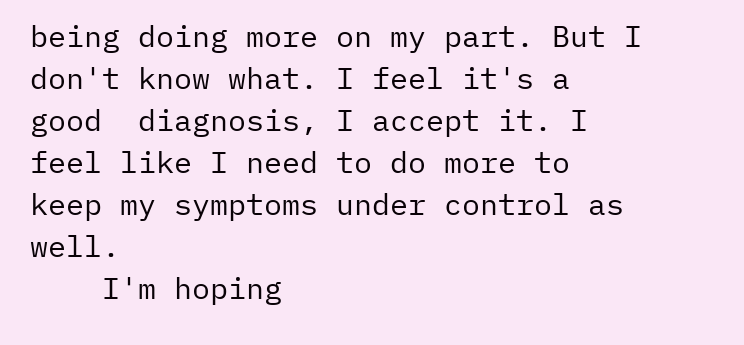being doing more on my part. But I don't know what. I feel it's a good  diagnosis, I accept it. I feel like I need to do more to keep my symptoms under control as well.
    I'm hoping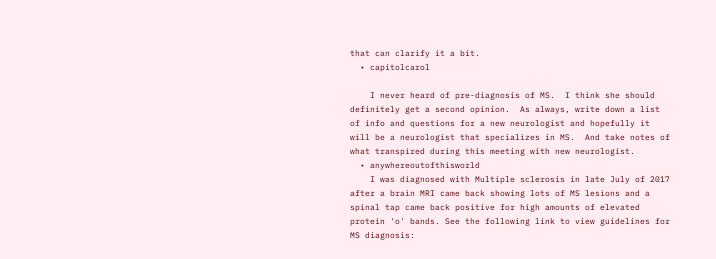that can clarify it a bit.
  • capitolcarol

    I never heard of pre-diagnosis of MS.  I think she should definitely get a second opinion.  As always, write down a list of info and questions for a new neurologist and hopefully it will be a neurologist that specializes in MS.  And take notes of what transpired during this meeting with new neurologist.
  • anywhereoutofthisworld
    I was diagnosed with Multiple sclerosis in late July of 2017 after a brain MRI came back showing lots of MS lesions and a spinal tap came back positive for high amounts of elevated protein 'o' bands. See the following link to view guidelines for MS diagnosis: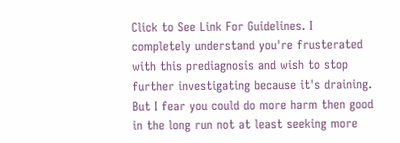Click to See Link For Guidelines. I completely understand you're frusterated with this prediagnosis and wish to stop further investigating because it's draining. But I fear you could do more harm then good in the long run not at least seeking more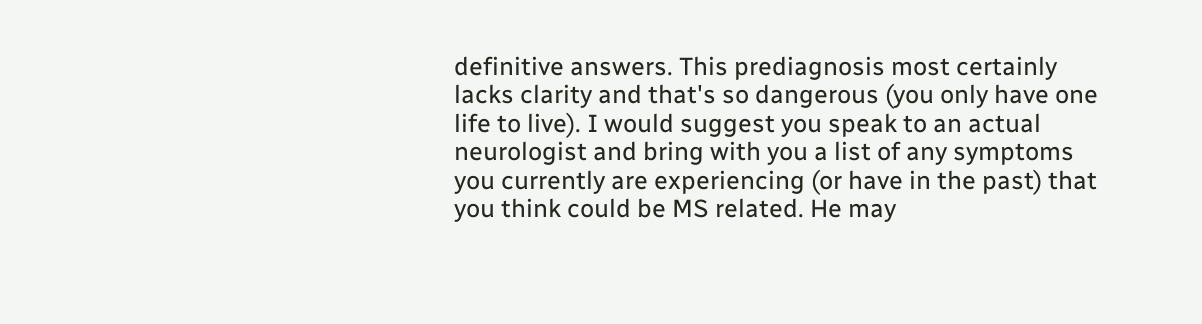definitive answers. This prediagnosis most certainly lacks clarity and that's so dangerous (you only have one life to live). I would suggest you speak to an actual neurologist and bring with you a list of any symptoms you currently are experiencing (or have in the past) that you think could be MS related. He may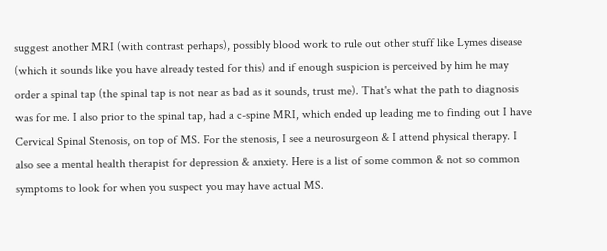suggest another MRI (with contrast perhaps), possibly blood work to rule out other stuff like Lymes disease (which it sounds like you have already tested for this) and if enough suspicion is perceived by him he may order a spinal tap (the spinal tap is not near as bad as it sounds, trust me). That's what the path to diagnosis was for me. I also prior to the spinal tap, had a c-spine MRI, which ended up leading me to finding out I have Cervical Spinal Stenosis, on top of MS. For the stenosis, I see a neurosurgeon & I attend physical therapy. I also see a mental health therapist for depression & anxiety. Here is a list of some common & not so common symptoms to look for when you suspect you may have actual MS.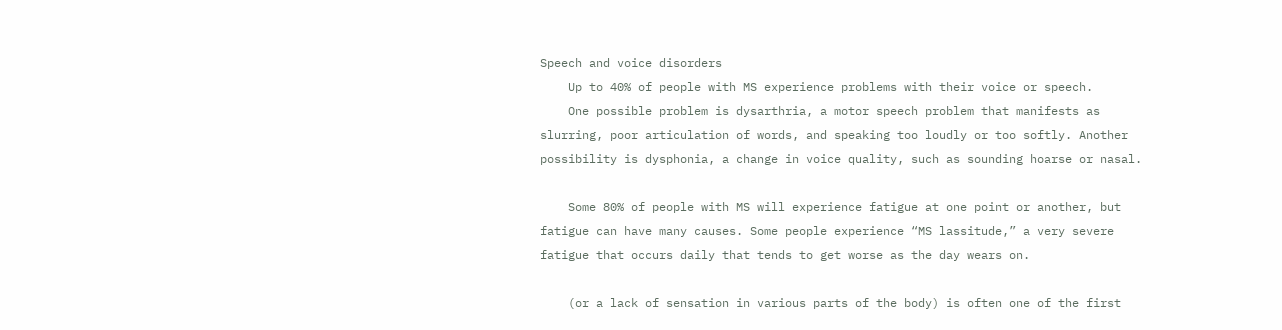Speech and voice disorders
    Up to 40% of people with MS experience problems with their voice or speech.
    One possible problem is dysarthria, a motor speech problem that manifests as slurring, poor articulation of words, and speaking too loudly or too softly. Another possibility is dysphonia, a change in voice quality, such as sounding hoarse or nasal.

    Some 80% of people with MS will experience fatigue at one point or another, but fatigue can have many causes. Some people experience “MS lassitude,” a very severe fatigue that occurs daily that tends to get worse as the day wears on.

    (or a lack of sensation in various parts of the body) is often one of the first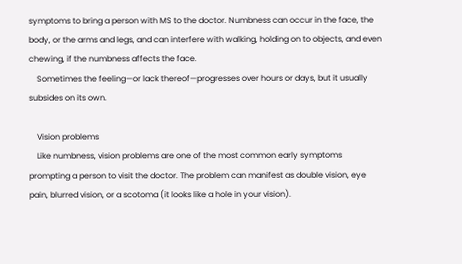symptoms to bring a person with MS to the doctor. Numbness can occur in the face, the body, or the arms and legs, and can interfere with walking, holding on to objects, and even chewing, if the numbness affects the face.
    Sometimes the feeling—or lack thereof—progresses over hours or days, but it usually subsides on its own.

    Vision problems
    Like numbness, vision problems are one of the most common early symptoms prompting a person to visit the doctor. The problem can manifest as double vision, eye pain, blurred vision, or a scotoma (it looks like a hole in your vision).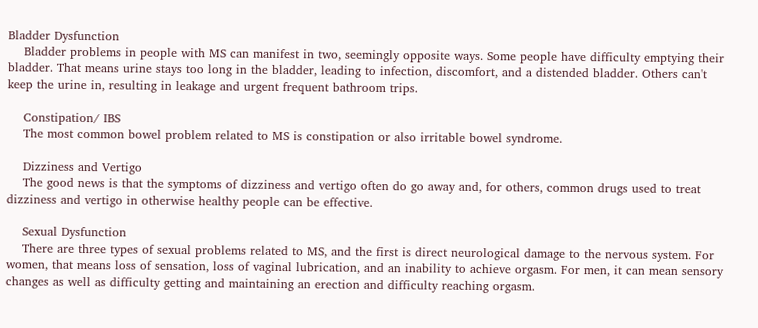Bladder Dysfunction
    Bladder problems in people with MS can manifest in two, seemingly opposite ways. Some people have difficulty emptying their bladder. That means urine stays too long in the bladder, leading to infection, discomfort, and a distended bladder. Others can't keep the urine in, resulting in leakage and urgent frequent bathroom trips.

    Constipation/ IBS
    The most common bowel problem related to MS is constipation or also irritable bowel syndrome.

    Dizziness and Vertigo
    The good news is that the symptoms of dizziness and vertigo often do go away and, for others, common drugs used to treat dizziness and vertigo in otherwise healthy people can be effective.

    Sexual Dysfunction
    There are three types of sexual problems related to MS, and the first is direct neurological damage to the nervous system. For women, that means loss of sensation, loss of vaginal lubrication, and an inability to achieve orgasm. For men, it can mean sensory changes as well as difficulty getting and maintaining an erection and difficulty reaching orgasm.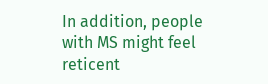In addition, people with MS might feel reticent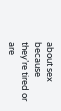about sex because they’re tired or are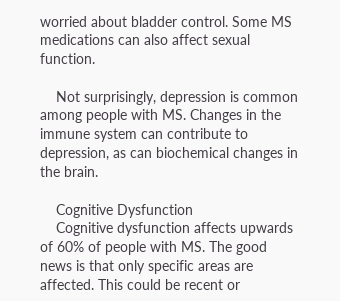worried about bladder control. Some MS medications can also affect sexual function.

    Not surprisingly, depression is common among people with MS. Changes in the immune system can contribute to depression, as can biochemical changes in the brain.

    Cognitive Dysfunction
    Cognitive dysfunction affects upwards of 60% of people with MS. The good news is that only specific areas are affected. This could be recent or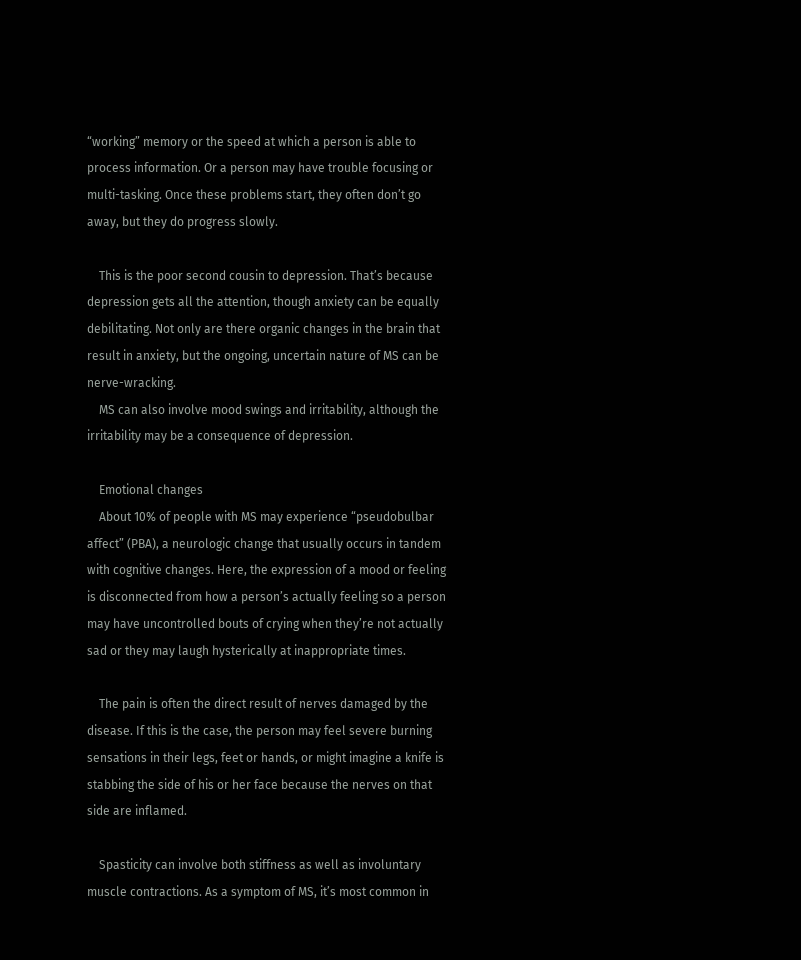“working” memory or the speed at which a person is able to process information. Or a person may have trouble focusing or multi-tasking. Once these problems start, they often don’t go away, but they do progress slowly.

    This is the poor second cousin to depression. That’s because depression gets all the attention, though anxiety can be equally debilitating. Not only are there organic changes in the brain that result in anxiety, but the ongoing, uncertain nature of MS can be nerve-wracking.
    MS can also involve mood swings and irritability, although the irritability may be a consequence of depression.

    Emotional changes
    About 10% of people with MS may experience “pseudobulbar affect” (PBA), a neurologic change that usually occurs in tandem with cognitive changes. Here, the expression of a mood or feeling is disconnected from how a person’s actually feeling so a person may have uncontrolled bouts of crying when they’re not actually sad or they may laugh hysterically at inappropriate times.

    The pain is often the direct result of nerves damaged by the disease. If this is the case, the person may feel severe burning sensations in their legs, feet or hands, or might imagine a knife is stabbing the side of his or her face because the nerves on that side are inflamed.

    Spasticity can involve both stiffness as well as involuntary muscle contractions. As a symptom of MS, it’s most common in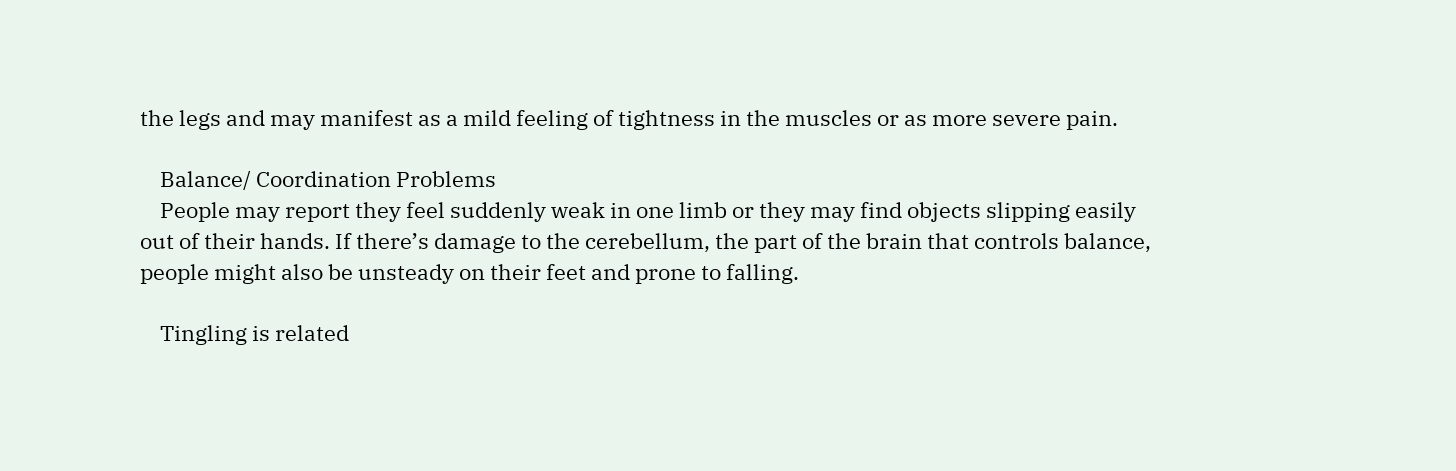the legs and may manifest as a mild feeling of tightness in the muscles or as more severe pain.

    Balance/ Coordination Problems
    People may report they feel suddenly weak in one limb or they may find objects slipping easily out of their hands. If there’s damage to the cerebellum, the part of the brain that controls balance, people might also be unsteady on their feet and prone to falling.

    Tingling is related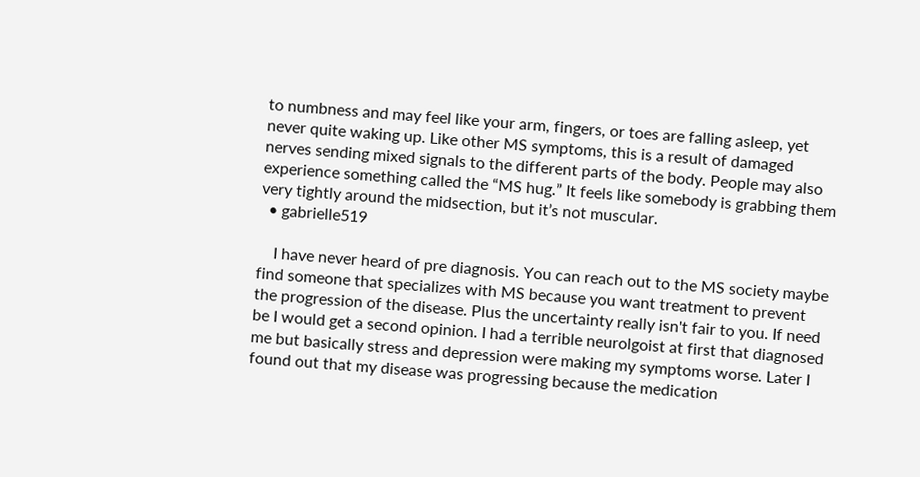to numbness and may feel like your arm, fingers, or toes are falling asleep, yet never quite waking up. Like other MS symptoms, this is a result of damaged nerves sending mixed signals to the different parts of the body. People may also experience something called the “MS hug.” It feels like somebody is grabbing them very tightly around the midsection, but it’s not muscular.
  • gabrielle519

    I have never heard of pre diagnosis. You can reach out to the MS society maybe find someone that specializes with MS because you want treatment to prevent the progression of the disease. Plus the uncertainty really isn't fair to you. If need be I would get a second opinion. I had a terrible neurolgoist at first that diagnosed me but basically stress and depression were making my symptoms worse. Later I found out that my disease was progressing because the medication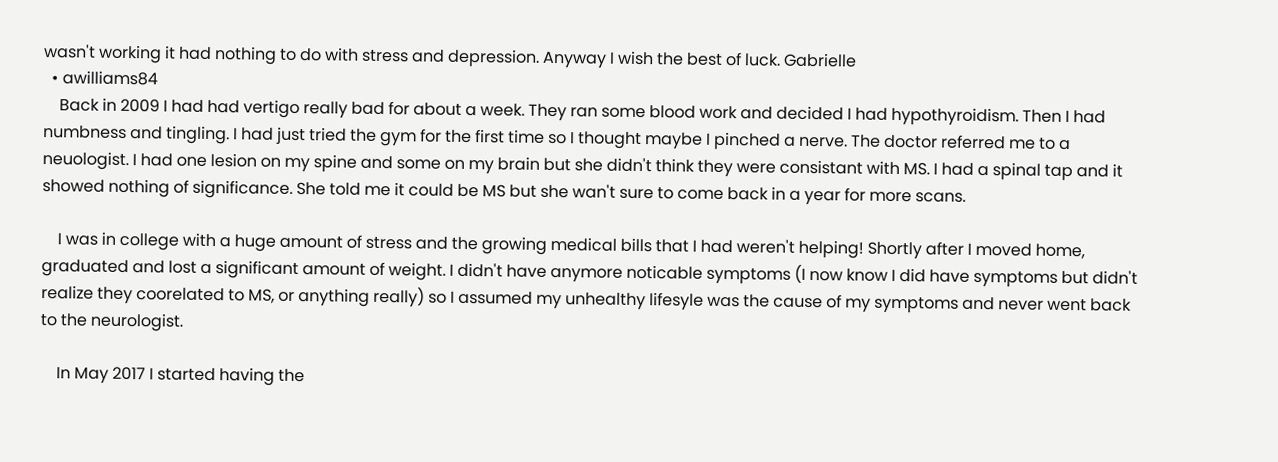wasn't working it had nothing to do with stress and depression. Anyway I wish the best of luck. Gabrielle
  • awilliams84
    Back in 2009 I had had vertigo really bad for about a week. They ran some blood work and decided I had hypothyroidism. Then I had numbness and tingling. I had just tried the gym for the first time so I thought maybe I pinched a nerve. The doctor referred me to a neuologist. I had one lesion on my spine and some on my brain but she didn't think they were consistant with MS. I had a spinal tap and it showed nothing of significance. She told me it could be MS but she wan't sure to come back in a year for more scans.

    I was in college with a huge amount of stress and the growing medical bills that I had weren't helping! Shortly after I moved home, graduated and lost a significant amount of weight. I didn't have anymore noticable symptoms (I now know I did have symptoms but didn't realize they coorelated to MS, or anything really) so I assumed my unhealthy lifesyle was the cause of my symptoms and never went back to the neurologist.

    In May 2017 I started having the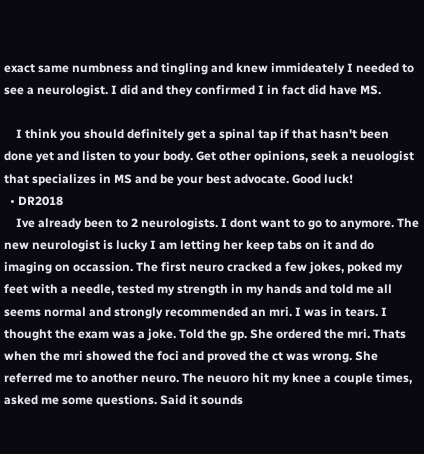exact same numbness and tingling and knew immideately I needed to see a neurologist. I did and they confirmed I in fact did have MS.

    I think you should definitely get a spinal tap if that hasn't been done yet and listen to your body. Get other opinions, seek a neuologist that specializes in MS and be your best advocate. Good luck!
  • DR2018
    Ive already been to 2 neurologists. I dont want to go to anymore. The new neurologist is lucky I am letting her keep tabs on it and do imaging on occassion. The first neuro cracked a few jokes, poked my feet with a needle, tested my strength in my hands and told me all seems normal and strongly recommended an mri. I was in tears. I thought the exam was a joke. Told the gp. She ordered the mri. Thats when the mri showed the foci and proved the ct was wrong. She referred me to another neuro. The neuoro hit my knee a couple times, asked me some questions. Said it sounds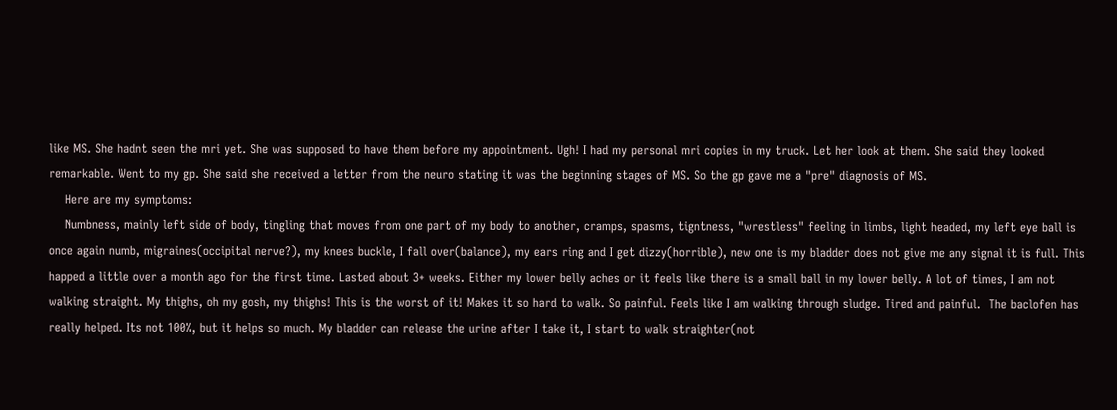like MS. She hadnt seen the mri yet. She was supposed to have them before my appointment. Ugh! I had my personal mri copies in my truck. Let her look at them. She said they looked remarkable. Went to my gp. She said she received a letter from the neuro stating it was the beginning stages of MS. So the gp gave me a "pre" diagnosis of MS.
    Here are my symptoms:
    Numbness, mainly left side of body, tingling that moves from one part of my body to another, cramps, spasms, tigntness, "wrestless" feeling in limbs, light headed, my left eye ball is once again numb, migraines(occipital nerve?), my knees buckle, I fall over(balance), my ears ring and I get dizzy(horrible), new one is my bladder does not give me any signal it is full. This happed a little over a month ago for the first time. Lasted about 3+ weeks. Either my lower belly aches or it feels like there is a small ball in my lower belly. A lot of times, I am not walking straight. My thighs, oh my gosh, my thighs! This is the worst of it! Makes it so hard to walk. So painful. Feels like I am walking through sludge. Tired and painful.  The baclofen has really helped. Its not 100%, but it helps so much. My bladder can release the urine after I take it, I start to walk straighter(not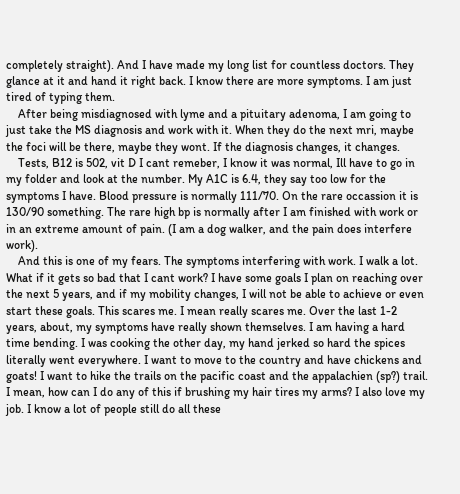completely straight). And I have made my long list for countless doctors. They glance at it and hand it right back. I know there are more symptoms. I am just tired of typing them.
    After being misdiagnosed with lyme and a pituitary adenoma, I am going to just take the MS diagnosis and work with it. When they do the next mri, maybe the foci will be there, maybe they wont. If the diagnosis changes, it changes.
    Tests, B12 is 502, vit D I cant remeber, I know it was normal, Ill have to go in my folder and look at the number. My A1C is 6.4, they say too low for the symptoms I have. Blood pressure is normally 111/70. On the rare occassion it is 130/90 something. The rare high bp is normally after I am finished with work or in an extreme amount of pain. (I am a dog walker, and the pain does interfere work).
    And this is one of my fears. The symptoms interfering with work. I walk a lot. What if it gets so bad that I cant work? I have some goals I plan on reaching over the next 5 years, and if my mobility changes, I will not be able to achieve or even start these goals. This scares me. I mean really scares me. Over the last 1-2 years, about, my symptoms have really shown themselves. I am having a hard time bending. I was cooking the other day, my hand jerked so hard the spices literally went everywhere. I want to move to the country and have chickens and goats! I want to hike the trails on the pacific coast and the appalachien (sp?) trail. I mean, how can I do any of this if brushing my hair tires my arms? I also love my job. I know a lot of people still do all these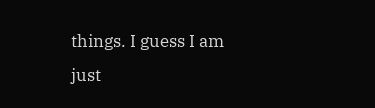things. I guess I am just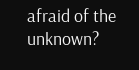afraid of the unknown?